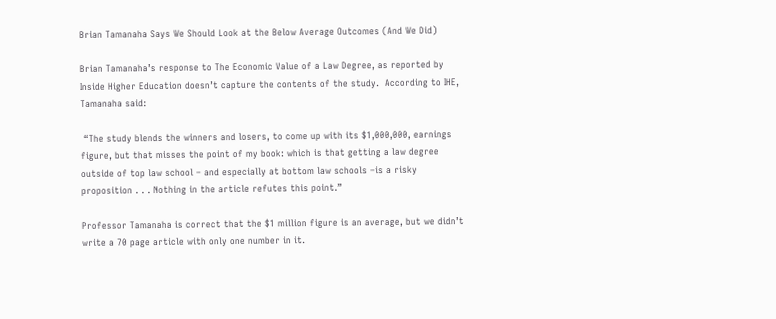Brian Tamanaha Says We Should Look at the Below Average Outcomes (And We Did)

Brian Tamanaha’s response to The Economic Value of a Law Degree, as reported by Inside Higher Education doesn’t capture the contents of the study.  According to IHE, Tamanaha said:

 “The study blends the winners and losers, to come up with its $1,000,000, earnings figure, but that misses the point of my book: which is that getting a law degree outside of top law school – and especially at bottom law schools –is a risky proposition . . . Nothing in the article refutes this point.”

Professor Tamanaha is correct that the $1 million figure is an average, but we didn’t write a 70 page article with only one number in it.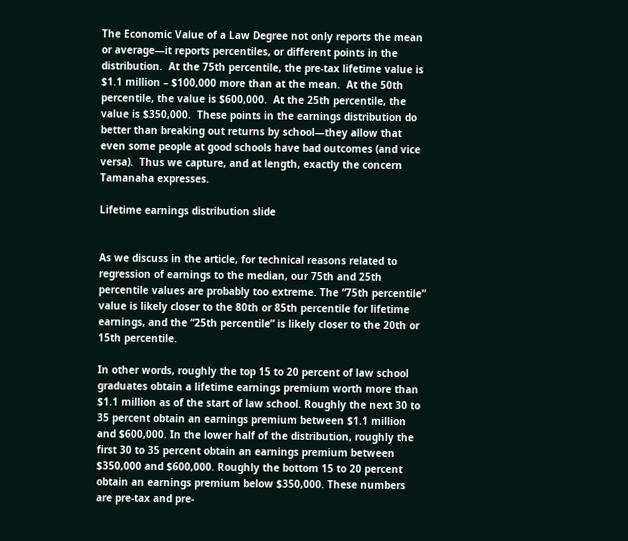The Economic Value of a Law Degree not only reports the mean or average—it reports percentiles, or different points in the distribution.  At the 75th percentile, the pre-tax lifetime value is $1.1 million – $100,000 more than at the mean.  At the 50th percentile, the value is $600,000.  At the 25th percentile, the value is $350,000.  These points in the earnings distribution do better than breaking out returns by school—they allow that even some people at good schools have bad outcomes (and vice versa).  Thus we capture, and at length, exactly the concern Tamanaha expresses.

Lifetime earnings distribution slide


As we discuss in the article, for technical reasons related to regression of earnings to the median, our 75th and 25th percentile values are probably too extreme. The “75th percentile” value is likely closer to the 80th or 85th percentile for lifetime earnings, and the “25th percentile” is likely closer to the 20th or 15th percentile.

In other words, roughly the top 15 to 20 percent of law school graduates obtain a lifetime earnings premium worth more than $1.1 million as of the start of law school. Roughly the next 30 to 35 percent obtain an earnings premium between $1.1 million and $600,000. In the lower half of the distribution, roughly the first 30 to 35 percent obtain an earnings premium between $350,000 and $600,000. Roughly the bottom 15 to 20 percent obtain an earnings premium below $350,000. These numbers are pre-tax and pre-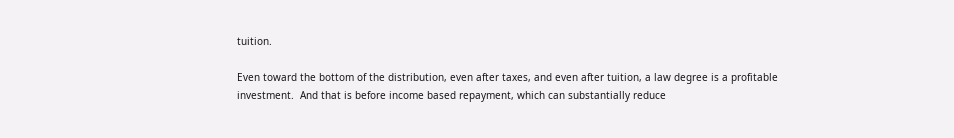tuition.

Even toward the bottom of the distribution, even after taxes, and even after tuition, a law degree is a profitable investment.  And that is before income based repayment, which can substantially reduce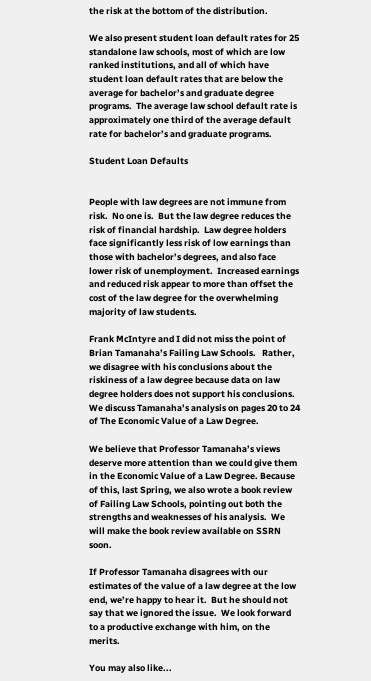the risk at the bottom of the distribution.

We also present student loan default rates for 25 standalone law schools, most of which are low ranked institutions, and all of which have student loan default rates that are below the average for bachelor’s and graduate degree programs.  The average law school default rate is approximately one third of the average default rate for bachelor’s and graduate programs.

Student Loan Defaults


People with law degrees are not immune from risk.  No one is.  But the law degree reduces the risk of financial hardship.  Law degree holders face significantly less risk of low earnings than those with bachelor’s degrees, and also face lower risk of unemployment.  Increased earnings and reduced risk appear to more than offset the cost of the law degree for the overwhelming majority of law students.

Frank McIntyre and I did not miss the point of Brian Tamanaha’s Failing Law Schools.   Rather, we disagree with his conclusions about the riskiness of a law degree because data on law degree holders does not support his conclusions.  We discuss Tamanaha’s analysis on pages 20 to 24 of The Economic Value of a Law Degree.

We believe that Professor Tamanaha’s views deserve more attention than we could give them in the Economic Value of a Law Degree. Because of this, last Spring, we also wrote a book review of Failing Law Schools, pointing out both the strengths and weaknesses of his analysis.  We will make the book review available on SSRN soon.

If Professor Tamanaha disagrees with our estimates of the value of a law degree at the low end, we’re happy to hear it.  But he should not say that we ignored the issue.  We look forward to a productive exchange with him, on the merits.

You may also like...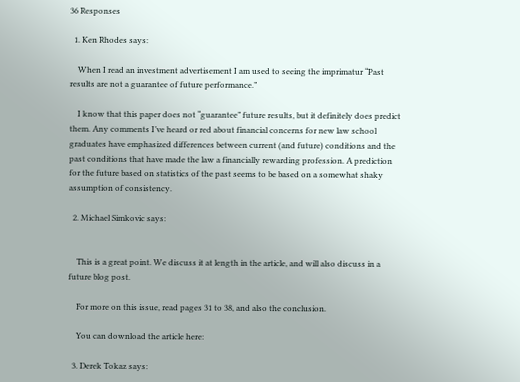36 Responses

  1. Ken Rhodes says:

    When I read an investment advertisement I am used to seeing the imprimatur “Past results are not a guarantee of future performance.”

    I know that this paper does not “guarantee” future results, but it definitely does predict them. Any comments I’ve heard or red about financial concerns for new law school graduates have emphasized differences between current (and future) conditions and the past conditions that have made the law a financially rewarding profession. A prediction for the future based on statistics of the past seems to be based on a somewhat shaky assumption of consistency.

  2. Michael Simkovic says:


    This is a great point. We discuss it at length in the article, and will also discuss in a future blog post.

    For more on this issue, read pages 31 to 38, and also the conclusion.

    You can download the article here:

  3. Derek Tokaz says: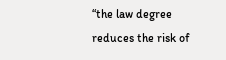“the law degree reduces the risk of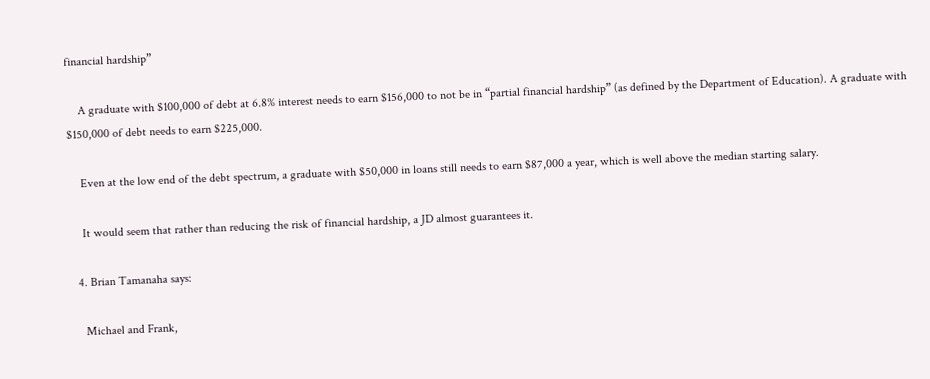financial hardship”

    A graduate with $100,000 of debt at 6.8% interest needs to earn $156,000 to not be in “partial financial hardship” (as defined by the Department of Education). A graduate with $150,000 of debt needs to earn $225,000.

    Even at the low end of the debt spectrum, a graduate with $50,000 in loans still needs to earn $87,000 a year, which is well above the median starting salary.

    It would seem that rather than reducing the risk of financial hardship, a JD almost guarantees it.

  4. Brian Tamanaha says:

    Michael and Frank,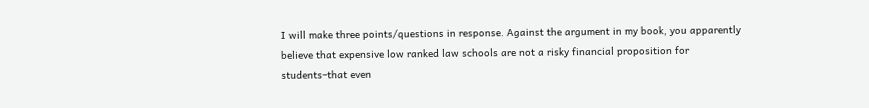I will make three points/questions in response. Against the argument in my book, you apparently believe that expensive low ranked law schools are not a risky financial proposition for students–that even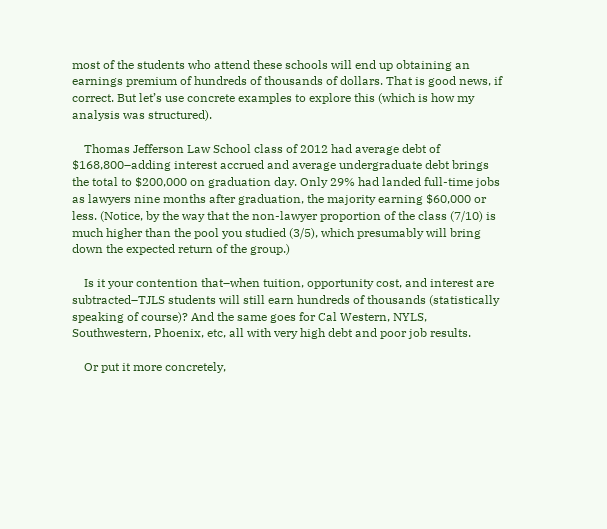most of the students who attend these schools will end up obtaining an earnings premium of hundreds of thousands of dollars. That is good news, if correct. But let’s use concrete examples to explore this (which is how my analysis was structured).

    Thomas Jefferson Law School class of 2012 had average debt of $168,800–adding interest accrued and average undergraduate debt brings the total to $200,000 on graduation day. Only 29% had landed full-time jobs as lawyers nine months after graduation, the majority earning $60,000 or less. (Notice, by the way that the non-lawyer proportion of the class (7/10) is much higher than the pool you studied (3/5), which presumably will bring down the expected return of the group.)

    Is it your contention that–when tuition, opportunity cost, and interest are subtracted–TJLS students will still earn hundreds of thousands (statistically speaking of course)? And the same goes for Cal Western, NYLS, Southwestern, Phoenix, etc, all with very high debt and poor job results.

    Or put it more concretely,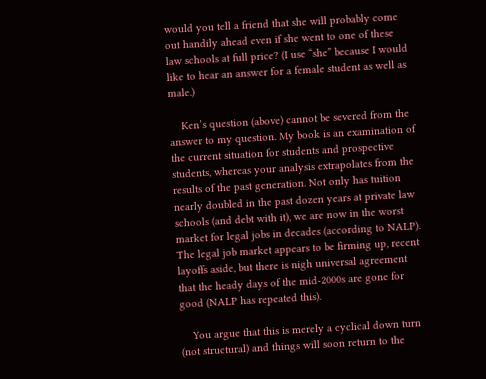would you tell a friend that she will probably come out handily ahead even if she went to one of these law schools at full price? (I use “she” because I would like to hear an answer for a female student as well as male.)

    Ken’s question (above) cannot be severed from the answer to my question. My book is an examination of the current situation for students and prospective students, whereas your analysis extrapolates from the results of the past generation. Not only has tuition nearly doubled in the past dozen years at private law schools (and debt with it), we are now in the worst market for legal jobs in decades (according to NALP). The legal job market appears to be firming up, recent layoffs aside, but there is nigh universal agreement that the heady days of the mid-2000s are gone for good (NALP has repeated this).

    You argue that this is merely a cyclical down turn (not structural) and things will soon return to the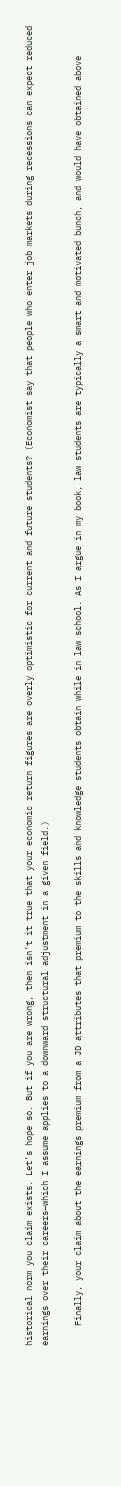historical norm you claim exists. Let’s hope so. But if you are wrong, then isn’t it true that your economic return figures are overly optimistic for current and future students? (Economist say that people who enter job markets during recessions can expect reduced earnings over their careers–which I assume applies to a downward structural adjustment in a given field.)

    Finally, your claim about the earnings premium from a JD attributes that premium to the skills and knowledge students obtain while in law school. As I argue in my book, law students are typically a smart and motivated bunch, and would have obtained above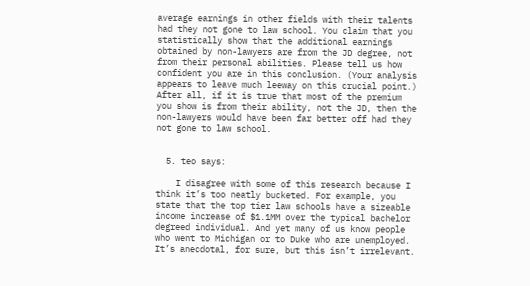average earnings in other fields with their talents had they not gone to law school. You claim that you statistically show that the additional earnings obtained by non-lawyers are from the JD degree, not from their personal abilities. Please tell us how confident you are in this conclusion. (Your analysis appears to leave much leeway on this crucial point.) After all, if it is true that most of the premium you show is from their ability, not the JD, then the non-lawyers would have been far better off had they not gone to law school.


  5. teo says:

    I disagree with some of this research because I think it’s too neatly bucketed. For example, you state that the top tier law schools have a sizeable income increase of $1.1MM over the typical bachelor degreed individual. And yet many of us know people who went to Michigan or to Duke who are unemployed. It’s anecdotal, for sure, but this isn’t irrelevant.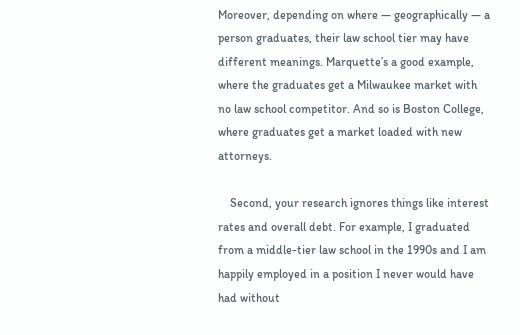Moreover, depending on where — geographically — a person graduates, their law school tier may have different meanings. Marquette’s a good example, where the graduates get a Milwaukee market with no law school competitor. And so is Boston College, where graduates get a market loaded with new attorneys.

    Second, your research ignores things like interest rates and overall debt. For example, I graduated from a middle-tier law school in the 1990s and I am happily employed in a position I never would have had without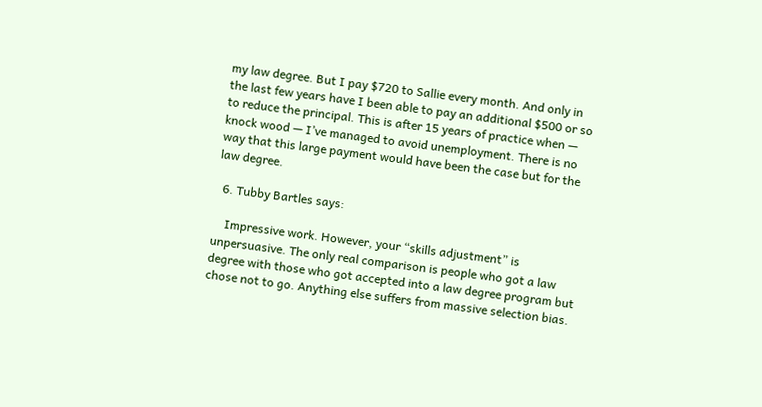my law degree. But I pay $720 to Sallie every month. And only in the last few years have I been able to pay an additional $500 or so to reduce the principal. This is after 15 years of practice when — knock wood — I’ve managed to avoid unemployment. There is no way that this large payment would have been the case but for the law degree.

  6. Tubby Bartles says:

    Impressive work. However, your “skills adjustment” is unpersuasive. The only real comparison is people who got a law degree with those who got accepted into a law degree program but chose not to go. Anything else suffers from massive selection bias.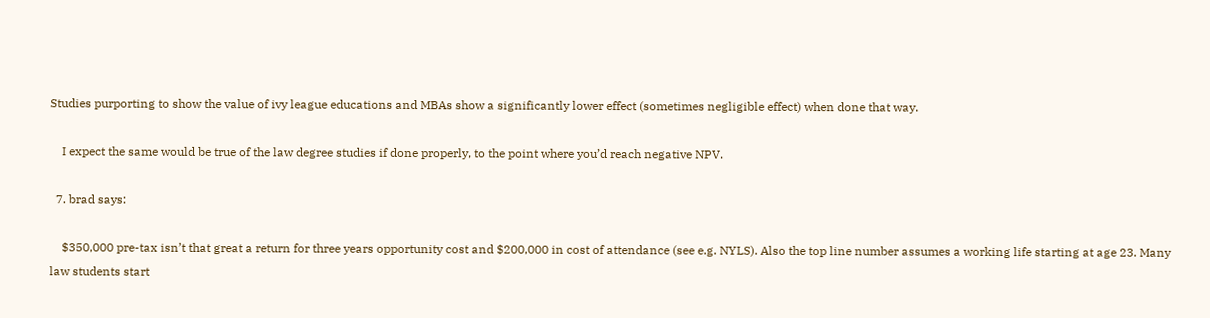Studies purporting to show the value of ivy league educations and MBAs show a significantly lower effect (sometimes negligible effect) when done that way.

    I expect the same would be true of the law degree studies if done properly, to the point where you’d reach negative NPV.

  7. brad says:

    $350,000 pre-tax isn’t that great a return for three years opportunity cost and $200,000 in cost of attendance (see e.g. NYLS). Also the top line number assumes a working life starting at age 23. Many law students start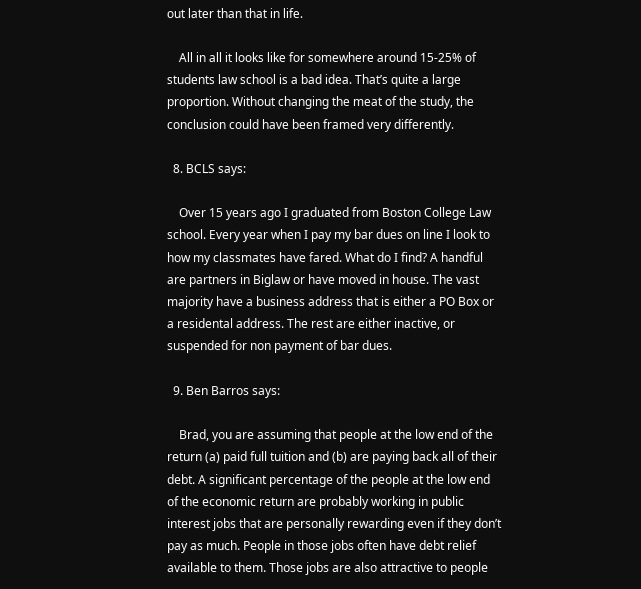out later than that in life.

    All in all it looks like for somewhere around 15-25% of students law school is a bad idea. That’s quite a large proportion. Without changing the meat of the study, the conclusion could have been framed very differently.

  8. BCLS says:

    Over 15 years ago I graduated from Boston College Law school. Every year when I pay my bar dues on line I look to how my classmates have fared. What do I find? A handful are partners in Biglaw or have moved in house. The vast majority have a business address that is either a PO Box or a residental address. The rest are either inactive, or suspended for non payment of bar dues.

  9. Ben Barros says:

    Brad, you are assuming that people at the low end of the return (a) paid full tuition and (b) are paying back all of their debt. A significant percentage of the people at the low end of the economic return are probably working in public interest jobs that are personally rewarding even if they don’t pay as much. People in those jobs often have debt relief available to them. Those jobs are also attractive to people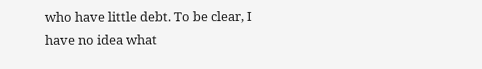who have little debt. To be clear, I have no idea what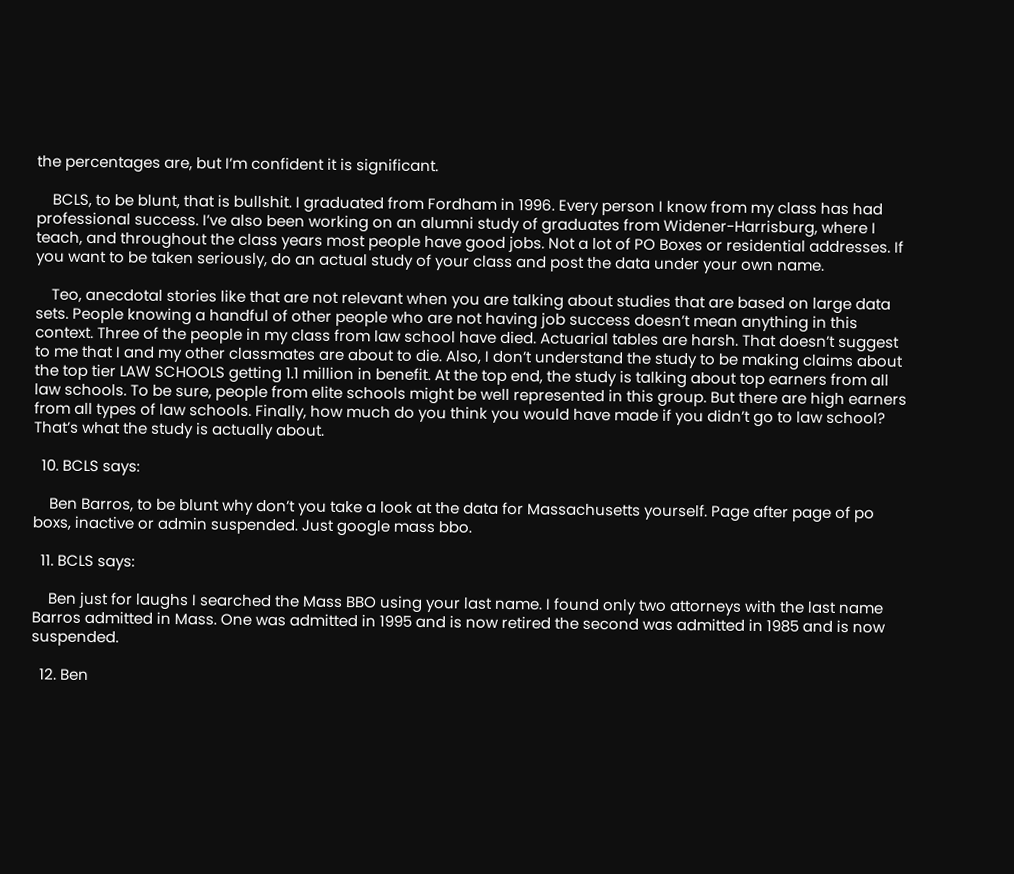the percentages are, but I’m confident it is significant.

    BCLS, to be blunt, that is bullshit. I graduated from Fordham in 1996. Every person I know from my class has had professional success. I’ve also been working on an alumni study of graduates from Widener-Harrisburg, where I teach, and throughout the class years most people have good jobs. Not a lot of PO Boxes or residential addresses. If you want to be taken seriously, do an actual study of your class and post the data under your own name.

    Teo, anecdotal stories like that are not relevant when you are talking about studies that are based on large data sets. People knowing a handful of other people who are not having job success doesn’t mean anything in this context. Three of the people in my class from law school have died. Actuarial tables are harsh. That doesn’t suggest to me that I and my other classmates are about to die. Also, I don’t understand the study to be making claims about the top tier LAW SCHOOLS getting 1.1 million in benefit. At the top end, the study is talking about top earners from all law schools. To be sure, people from elite schools might be well represented in this group. But there are high earners from all types of law schools. Finally, how much do you think you would have made if you didn’t go to law school? That’s what the study is actually about.

  10. BCLS says:

    Ben Barros, to be blunt why don’t you take a look at the data for Massachusetts yourself. Page after page of po boxs, inactive or admin suspended. Just google mass bbo.

  11. BCLS says:

    Ben just for laughs I searched the Mass BBO using your last name. I found only two attorneys with the last name Barros admitted in Mass. One was admitted in 1995 and is now retired the second was admitted in 1985 and is now suspended.

  12. Ben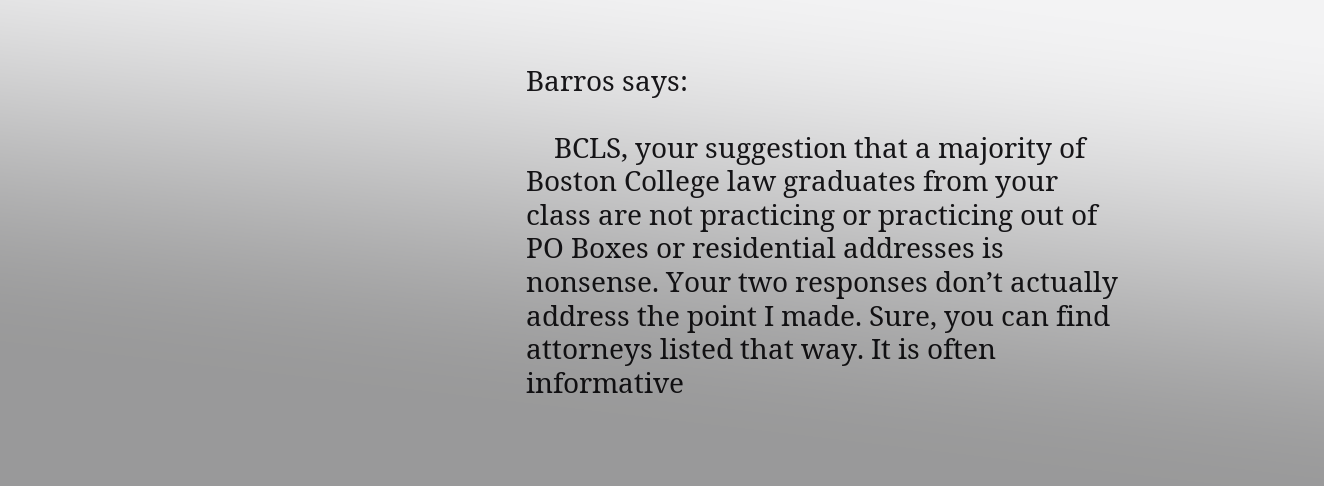Barros says:

    BCLS, your suggestion that a majority of Boston College law graduates from your class are not practicing or practicing out of PO Boxes or residential addresses is nonsense. Your two responses don’t actually address the point I made. Sure, you can find attorneys listed that way. It is often informative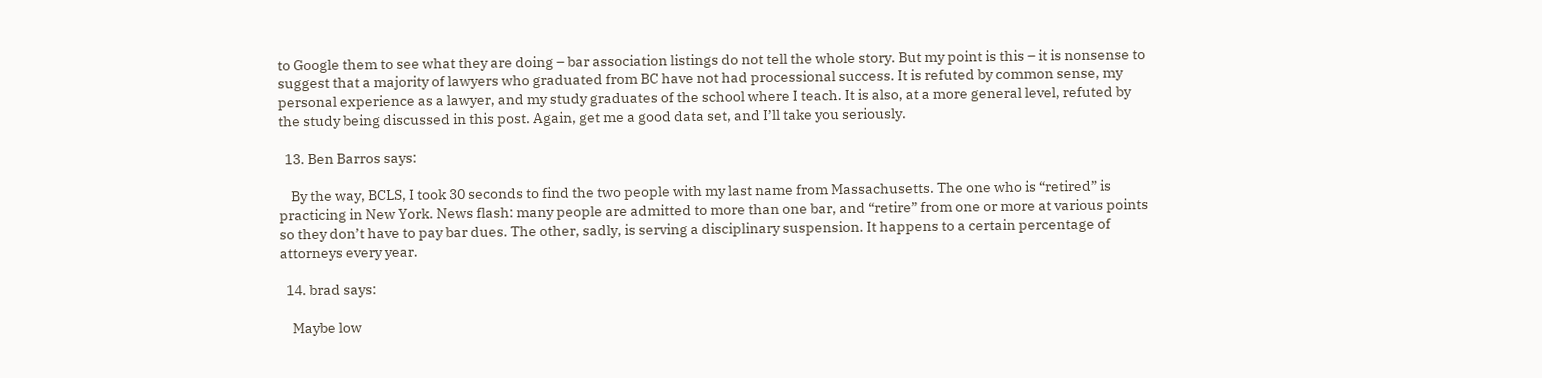to Google them to see what they are doing – bar association listings do not tell the whole story. But my point is this – it is nonsense to suggest that a majority of lawyers who graduated from BC have not had processional success. It is refuted by common sense, my personal experience as a lawyer, and my study graduates of the school where I teach. It is also, at a more general level, refuted by the study being discussed in this post. Again, get me a good data set, and I’ll take you seriously.

  13. Ben Barros says:

    By the way, BCLS, I took 30 seconds to find the two people with my last name from Massachusetts. The one who is “retired” is practicing in New York. News flash: many people are admitted to more than one bar, and “retire” from one or more at various points so they don’t have to pay bar dues. The other, sadly, is serving a disciplinary suspension. It happens to a certain percentage of attorneys every year.

  14. brad says:

    Maybe low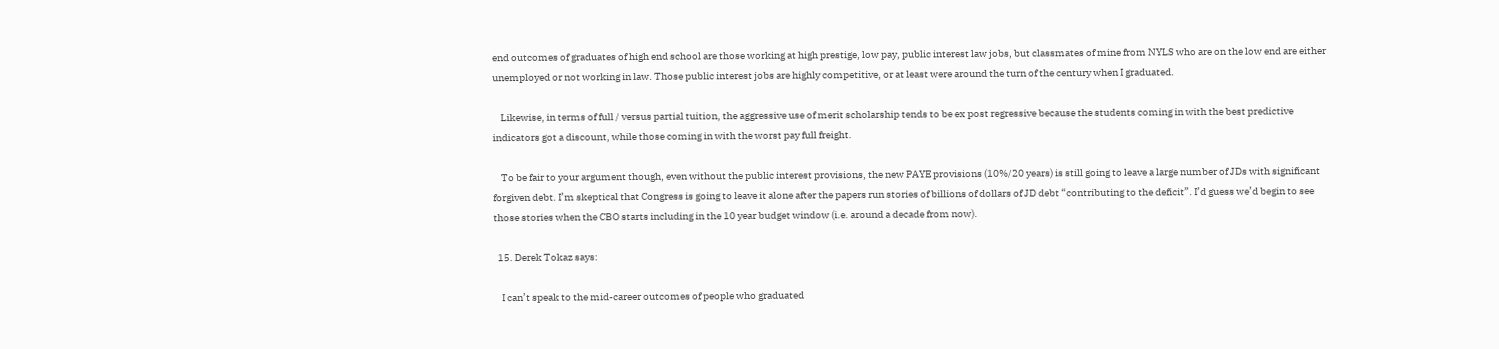end outcomes of graduates of high end school are those working at high prestige, low pay, public interest law jobs, but classmates of mine from NYLS who are on the low end are either unemployed or not working in law. Those public interest jobs are highly competitive, or at least were around the turn of the century when I graduated.

    Likewise, in terms of full / versus partial tuition, the aggressive use of merit scholarship tends to be ex post regressive because the students coming in with the best predictive indicators got a discount, while those coming in with the worst pay full freight.

    To be fair to your argument though, even without the public interest provisions, the new PAYE provisions (10%/20 years) is still going to leave a large number of JDs with significant forgiven debt. I’m skeptical that Congress is going to leave it alone after the papers run stories of billions of dollars of JD debt “contributing to the deficit”. I’d guess we’d begin to see those stories when the CBO starts including in the 10 year budget window (i.e. around a decade from now).

  15. Derek Tokaz says:

    I can’t speak to the mid-career outcomes of people who graduated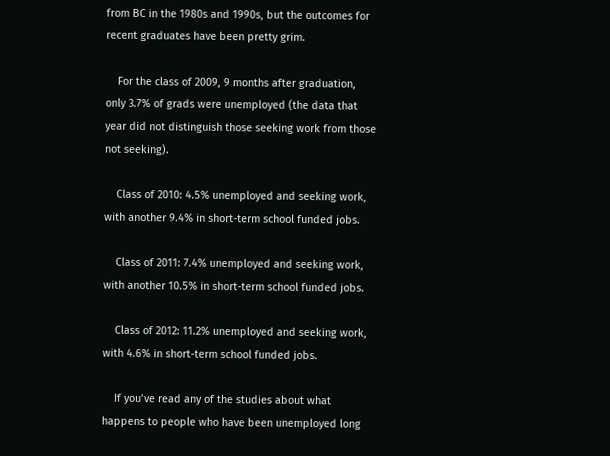from BC in the 1980s and 1990s, but the outcomes for recent graduates have been pretty grim.

    For the class of 2009, 9 months after graduation, only 3.7% of grads were unemployed (the data that year did not distinguish those seeking work from those not seeking).

    Class of 2010: 4.5% unemployed and seeking work, with another 9.4% in short-term school funded jobs.

    Class of 2011: 7.4% unemployed and seeking work, with another 10.5% in short-term school funded jobs.

    Class of 2012: 11.2% unemployed and seeking work, with 4.6% in short-term school funded jobs.

    If you’ve read any of the studies about what happens to people who have been unemployed long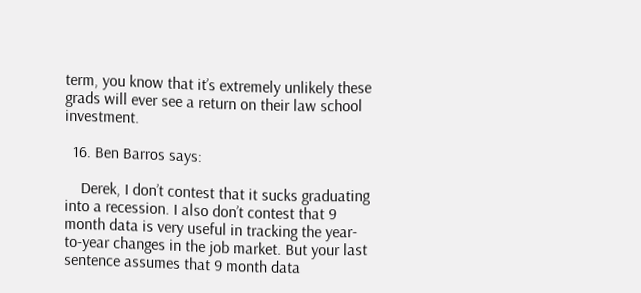term, you know that it’s extremely unlikely these grads will ever see a return on their law school investment.

  16. Ben Barros says:

    Derek, I don’t contest that it sucks graduating into a recession. I also don’t contest that 9 month data is very useful in tracking the year-to-year changes in the job market. But your last sentence assumes that 9 month data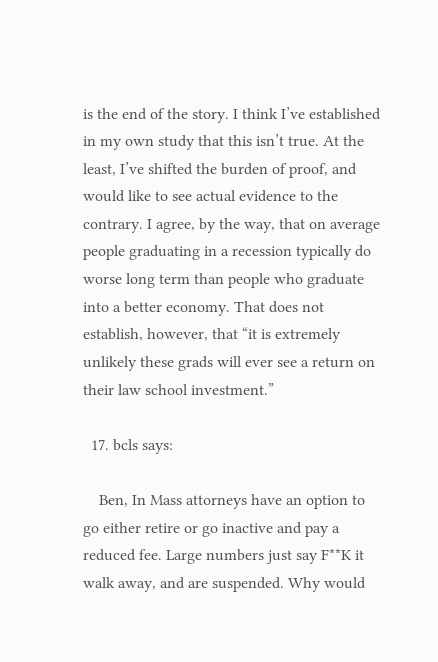is the end of the story. I think I’ve established in my own study that this isn’t true. At the least, I’ve shifted the burden of proof, and would like to see actual evidence to the contrary. I agree, by the way, that on average people graduating in a recession typically do worse long term than people who graduate into a better economy. That does not establish, however, that “it is extremely unlikely these grads will ever see a return on their law school investment.”

  17. bcls says:

    Ben, In Mass attorneys have an option to go either retire or go inactive and pay a reduced fee. Large numbers just say F**K it walk away, and are suspended. Why would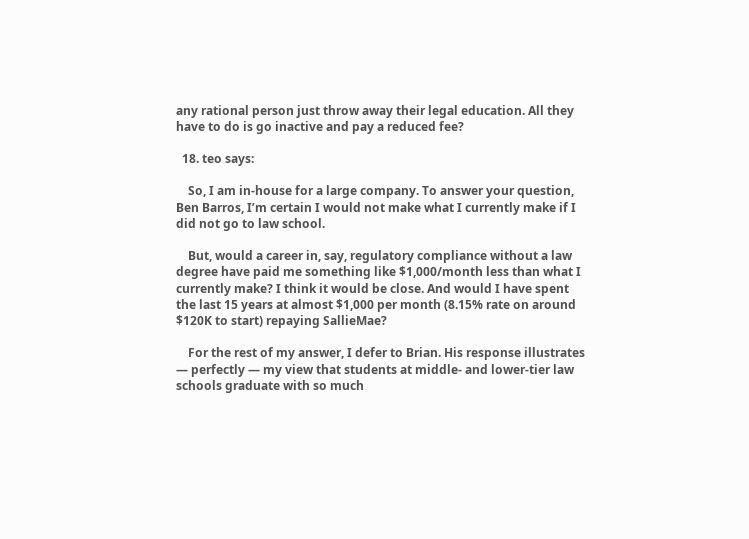any rational person just throw away their legal education. All they have to do is go inactive and pay a reduced fee?

  18. teo says:

    So, I am in-house for a large company. To answer your question, Ben Barros, I’m certain I would not make what I currently make if I did not go to law school.

    But, would a career in, say, regulatory compliance without a law degree have paid me something like $1,000/month less than what I currently make? I think it would be close. And would I have spent the last 15 years at almost $1,000 per month (8.15% rate on around $120K to start) repaying SallieMae?

    For the rest of my answer, I defer to Brian. His response illustrates — perfectly — my view that students at middle- and lower-tier law schools graduate with so much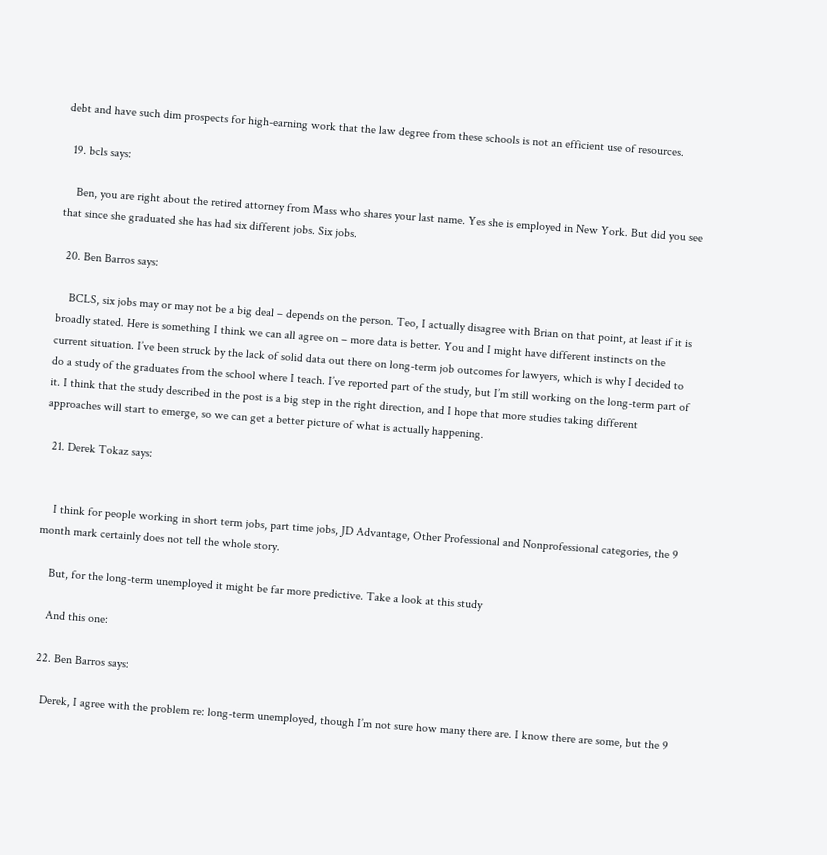debt and have such dim prospects for high-earning work that the law degree from these schools is not an efficient use of resources.

  19. bcls says:

    Ben, you are right about the retired attorney from Mass who shares your last name. Yes she is employed in New York. But did you see that since she graduated she has had six different jobs. Six jobs.

  20. Ben Barros says:

    BCLS, six jobs may or may not be a big deal – depends on the person. Teo, I actually disagree with Brian on that point, at least if it is broadly stated. Here is something I think we can all agree on – more data is better. You and I might have different instincts on the current situation. I’ve been struck by the lack of solid data out there on long-term job outcomes for lawyers, which is why I decided to do a study of the graduates from the school where I teach. I’ve reported part of the study, but I’m still working on the long-term part of it. I think that the study described in the post is a big step in the right direction, and I hope that more studies taking different approaches will start to emerge, so we can get a better picture of what is actually happening.

  21. Derek Tokaz says:


    I think for people working in short term jobs, part time jobs, JD Advantage, Other Professional and Nonprofessional categories, the 9 month mark certainly does not tell the whole story.

    But, for the long-term unemployed it might be far more predictive. Take a look at this study

    And this one:

  22. Ben Barros says:

    Derek, I agree with the problem re: long-term unemployed, though I’m not sure how many there are. I know there are some, but the 9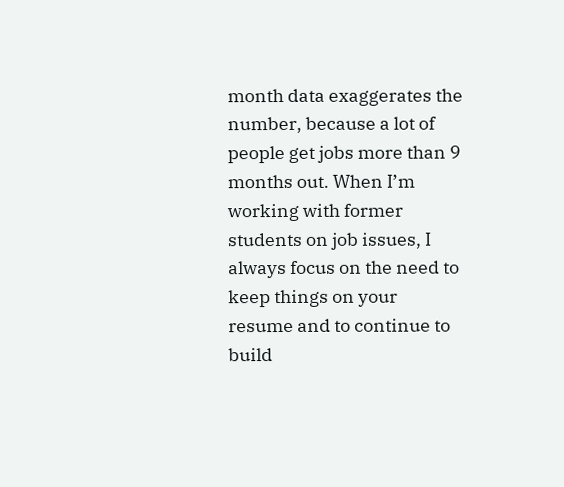month data exaggerates the number, because a lot of people get jobs more than 9 months out. When I’m working with former students on job issues, I always focus on the need to keep things on your resume and to continue to build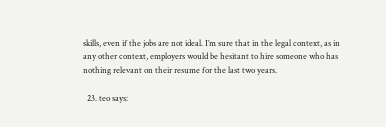skills, even if the jobs are not ideal. I’m sure that in the legal context, as in any other context, employers would be hesitant to hire someone who has nothing relevant on their resume for the last two years.

  23. teo says: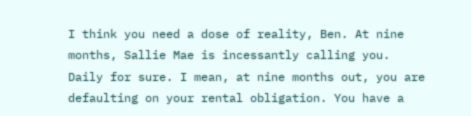I think you need a dose of reality, Ben. At nine months, Sallie Mae is incessantly calling you. Daily for sure. I mean, at nine months out, you are defaulting on your rental obligation. You have a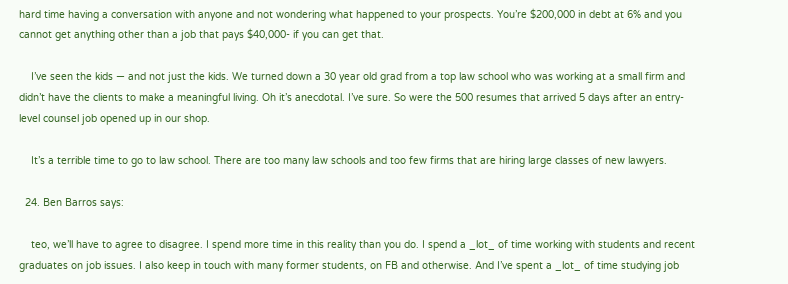hard time having a conversation with anyone and not wondering what happened to your prospects. You’re $200,000 in debt at 6% and you cannot get anything other than a job that pays $40,000- if you can get that.

    I’ve seen the kids — and not just the kids. We turned down a 30 year old grad from a top law school who was working at a small firm and didn’t have the clients to make a meaningful living. Oh it’s anecdotal. I’ve sure. So were the 500 resumes that arrived 5 days after an entry-level counsel job opened up in our shop.

    It’s a terrible time to go to law school. There are too many law schools and too few firms that are hiring large classes of new lawyers.

  24. Ben Barros says:

    teo, we’ll have to agree to disagree. I spend more time in this reality than you do. I spend a _lot_ of time working with students and recent graduates on job issues. I also keep in touch with many former students, on FB and otherwise. And I’ve spent a _lot_ of time studying job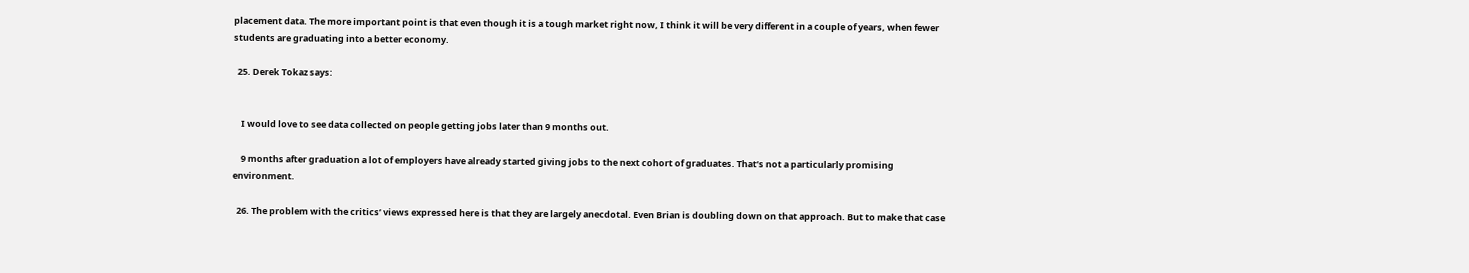placement data. The more important point is that even though it is a tough market right now, I think it will be very different in a couple of years, when fewer students are graduating into a better economy.

  25. Derek Tokaz says:


    I would love to see data collected on people getting jobs later than 9 months out.

    9 months after graduation a lot of employers have already started giving jobs to the next cohort of graduates. That’s not a particularly promising environment.

  26. The problem with the critics’ views expressed here is that they are largely anecdotal. Even Brian is doubling down on that approach. But to make that case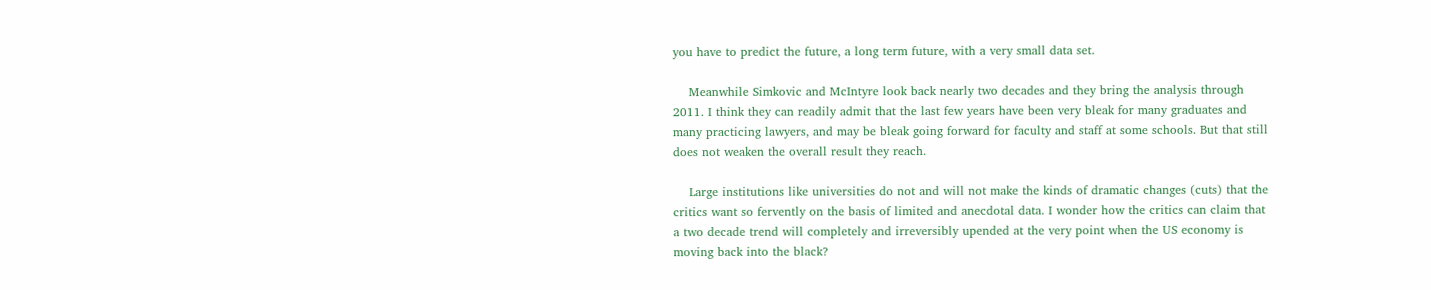you have to predict the future, a long term future, with a very small data set.

    Meanwhile Simkovic and McIntyre look back nearly two decades and they bring the analysis through 2011. I think they can readily admit that the last few years have been very bleak for many graduates and many practicing lawyers, and may be bleak going forward for faculty and staff at some schools. But that still does not weaken the overall result they reach.

    Large institutions like universities do not and will not make the kinds of dramatic changes (cuts) that the critics want so fervently on the basis of limited and anecdotal data. I wonder how the critics can claim that a two decade trend will completely and irreversibly upended at the very point when the US economy is moving back into the black?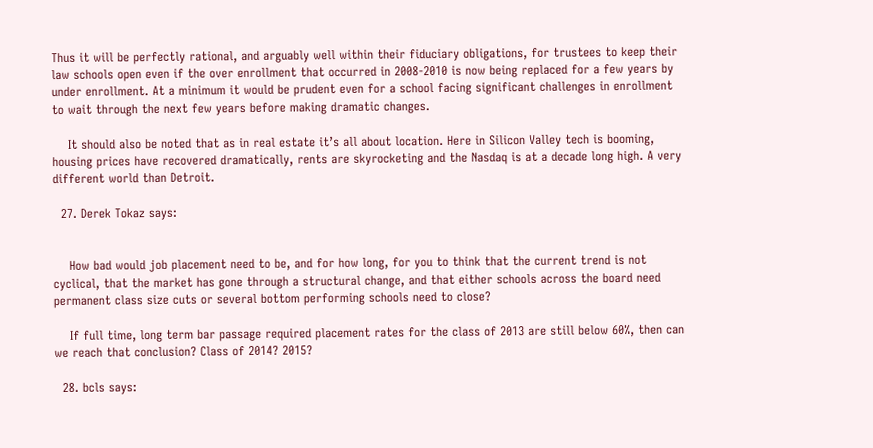Thus it will be perfectly rational, and arguably well within their fiduciary obligations, for trustees to keep their law schools open even if the over enrollment that occurred in 2008-2010 is now being replaced for a few years by under enrollment. At a minimum it would be prudent even for a school facing significant challenges in enrollment to wait through the next few years before making dramatic changes.

    It should also be noted that as in real estate it’s all about location. Here in Silicon Valley tech is booming, housing prices have recovered dramatically, rents are skyrocketing and the Nasdaq is at a decade long high. A very different world than Detroit.

  27. Derek Tokaz says:


    How bad would job placement need to be, and for how long, for you to think that the current trend is not cyclical, that the market has gone through a structural change, and that either schools across the board need permanent class size cuts or several bottom performing schools need to close?

    If full time, long term bar passage required placement rates for the class of 2013 are still below 60%, then can we reach that conclusion? Class of 2014? 2015?

  28. bcls says: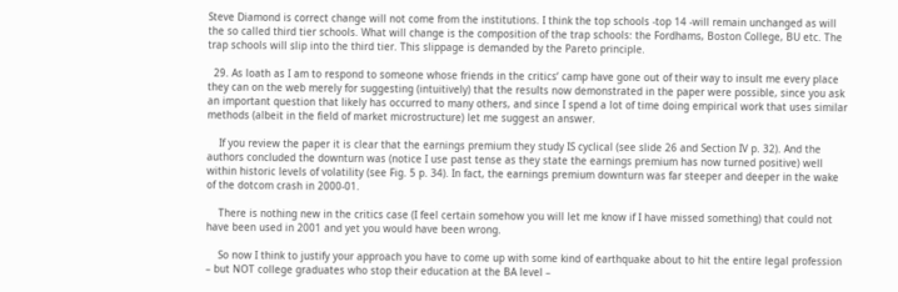Steve Diamond is correct change will not come from the institutions. I think the top schools -top 14 -will remain unchanged as will the so called third tier schools. What will change is the composition of the trap schools: the Fordhams, Boston College, BU etc. The trap schools will slip into the third tier. This slippage is demanded by the Pareto principle.

  29. As loath as I am to respond to someone whose friends in the critics’ camp have gone out of their way to insult me every place they can on the web merely for suggesting (intuitively) that the results now demonstrated in the paper were possible, since you ask an important question that likely has occurred to many others, and since I spend a lot of time doing empirical work that uses similar methods (albeit in the field of market microstructure) let me suggest an answer.

    If you review the paper it is clear that the earnings premium they study IS cyclical (see slide 26 and Section IV p. 32). And the authors concluded the downturn was (notice I use past tense as they state the earnings premium has now turned positive) well within historic levels of volatility (see Fig. 5 p. 34). In fact, the earnings premium downturn was far steeper and deeper in the wake of the dotcom crash in 2000-01.

    There is nothing new in the critics case (I feel certain somehow you will let me know if I have missed something) that could not have been used in 2001 and yet you would have been wrong.

    So now I think to justify your approach you have to come up with some kind of earthquake about to hit the entire legal profession – but NOT college graduates who stop their education at the BA level –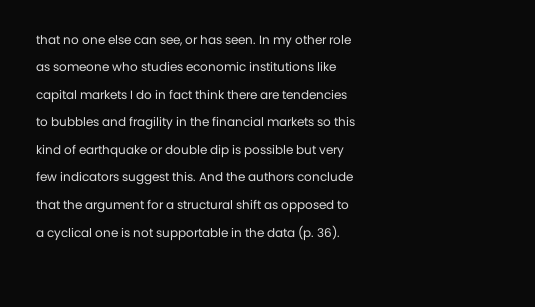that no one else can see, or has seen. In my other role as someone who studies economic institutions like capital markets I do in fact think there are tendencies to bubbles and fragility in the financial markets so this kind of earthquake or double dip is possible but very few indicators suggest this. And the authors conclude that the argument for a structural shift as opposed to a cyclical one is not supportable in the data (p. 36).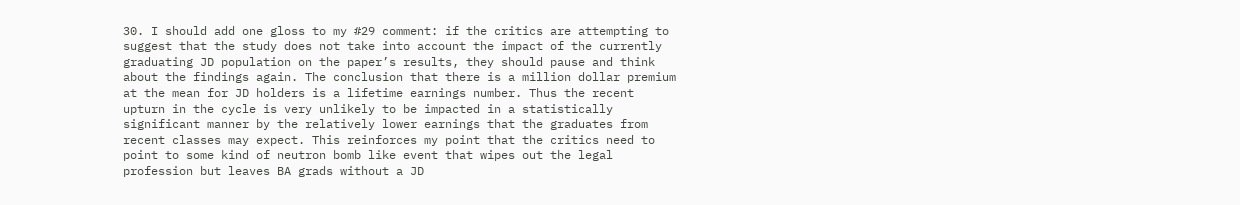30. I should add one gloss to my #29 comment: if the critics are attempting to suggest that the study does not take into account the impact of the currently graduating JD population on the paper’s results, they should pause and think about the findings again. The conclusion that there is a million dollar premium at the mean for JD holders is a lifetime earnings number. Thus the recent upturn in the cycle is very unlikely to be impacted in a statistically significant manner by the relatively lower earnings that the graduates from recent classes may expect. This reinforces my point that the critics need to point to some kind of neutron bomb like event that wipes out the legal profession but leaves BA grads without a JD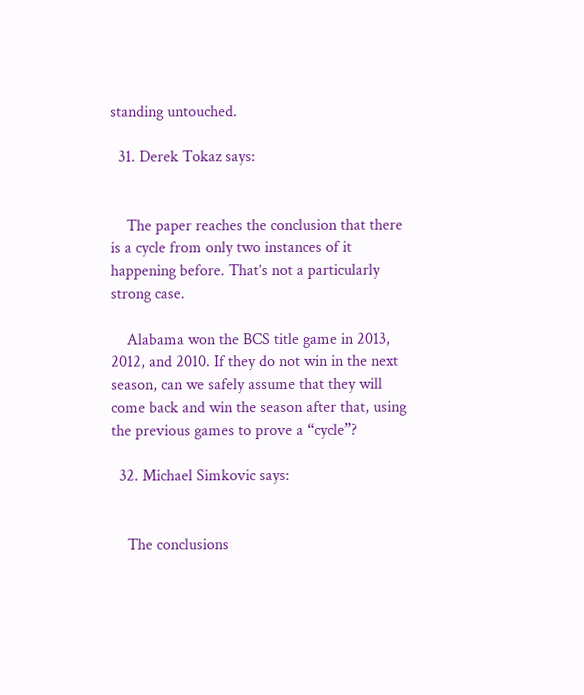standing untouched.

  31. Derek Tokaz says:


    The paper reaches the conclusion that there is a cycle from only two instances of it happening before. That’s not a particularly strong case.

    Alabama won the BCS title game in 2013, 2012, and 2010. If they do not win in the next season, can we safely assume that they will come back and win the season after that, using the previous games to prove a “cycle”?

  32. Michael Simkovic says:


    The conclusions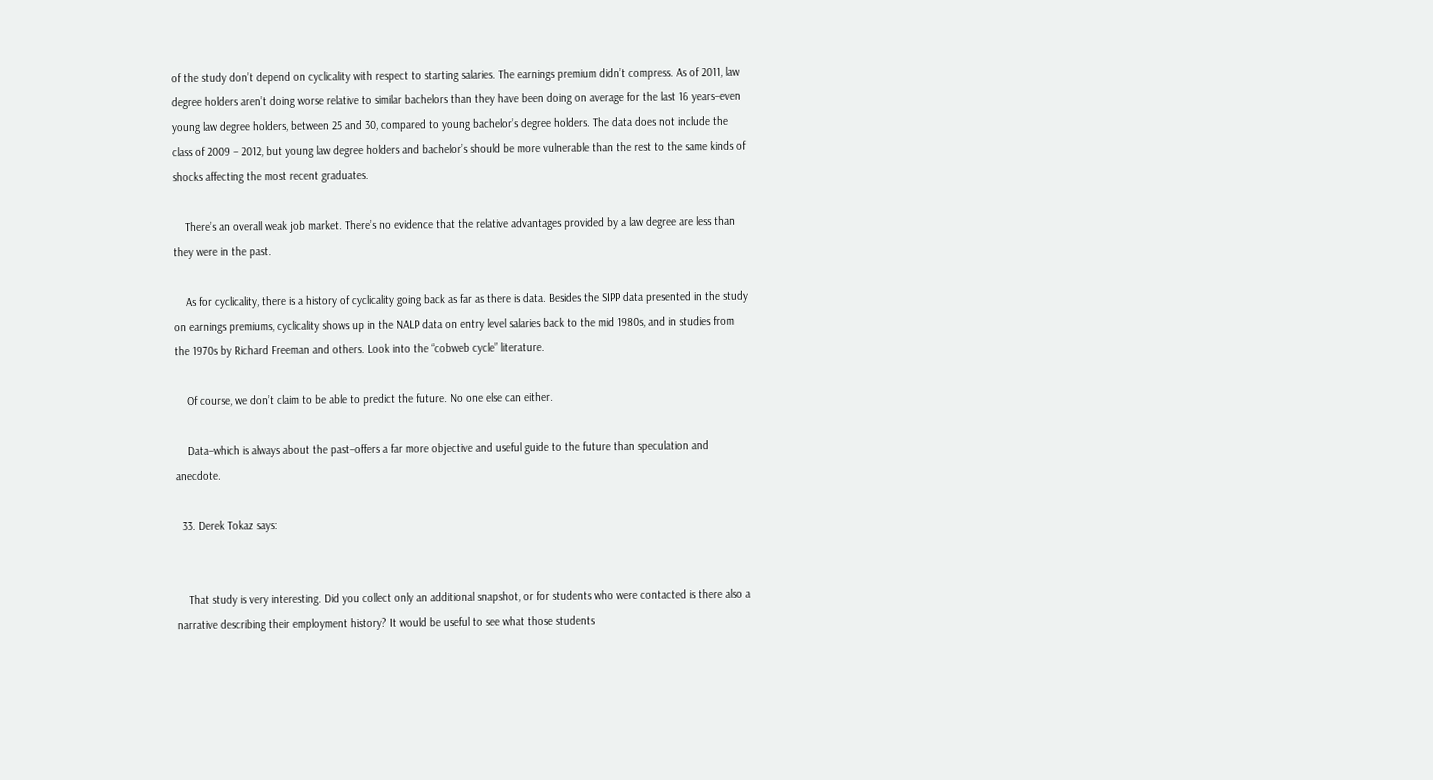of the study don’t depend on cyclicality with respect to starting salaries. The earnings premium didn’t compress. As of 2011, law degree holders aren’t doing worse relative to similar bachelors than they have been doing on average for the last 16 years–even young law degree holders, between 25 and 30, compared to young bachelor’s degree holders. The data does not include the class of 2009 – 2012, but young law degree holders and bachelor’s should be more vulnerable than the rest to the same kinds of shocks affecting the most recent graduates.

    There’s an overall weak job market. There’s no evidence that the relative advantages provided by a law degree are less than they were in the past.

    As for cyclicality, there is a history of cyclicality going back as far as there is data. Besides the SIPP data presented in the study on earnings premiums, cyclicality shows up in the NALP data on entry level salaries back to the mid 1980s, and in studies from the 1970s by Richard Freeman and others. Look into the “cobweb cycle” literature.

    Of course, we don’t claim to be able to predict the future. No one else can either.

    Data–which is always about the past–offers a far more objective and useful guide to the future than speculation and anecdote.

  33. Derek Tokaz says:


    That study is very interesting. Did you collect only an additional snapshot, or for students who were contacted is there also a narrative describing their employment history? It would be useful to see what those students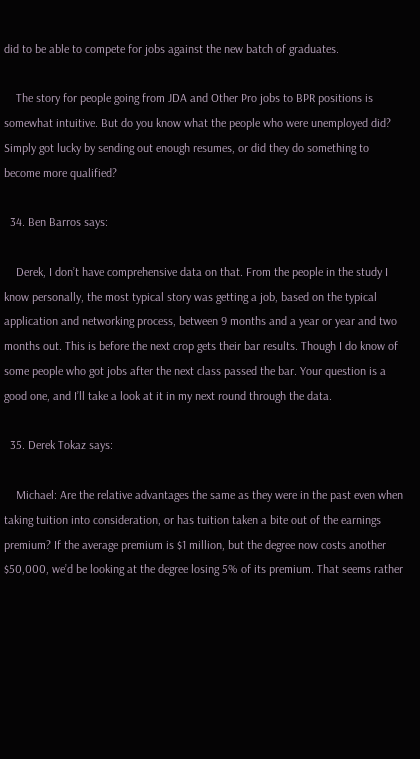did to be able to compete for jobs against the new batch of graduates.

    The story for people going from JDA and Other Pro jobs to BPR positions is somewhat intuitive. But do you know what the people who were unemployed did? Simply got lucky by sending out enough resumes, or did they do something to become more qualified?

  34. Ben Barros says:

    Derek, I don’t have comprehensive data on that. From the people in the study I know personally, the most typical story was getting a job, based on the typical application and networking process, between 9 months and a year or year and two months out. This is before the next crop gets their bar results. Though I do know of some people who got jobs after the next class passed the bar. Your question is a good one, and I’ll take a look at it in my next round through the data.

  35. Derek Tokaz says:

    Michael: Are the relative advantages the same as they were in the past even when taking tuition into consideration, or has tuition taken a bite out of the earnings premium? If the average premium is $1 million, but the degree now costs another $50,000, we’d be looking at the degree losing 5% of its premium. That seems rather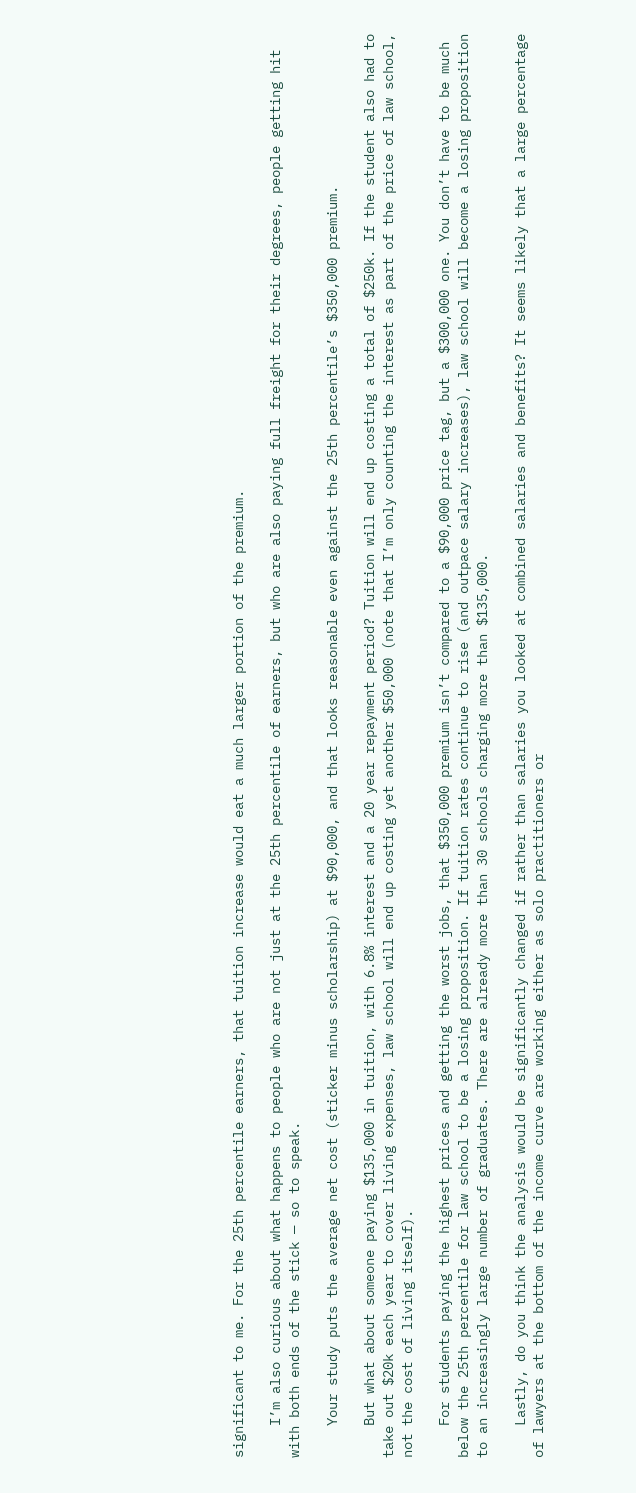significant to me. For the 25th percentile earners, that tuition increase would eat a much larger portion of the premium.

    I’m also curious about what happens to people who are not just at the 25th percentile of earners, but who are also paying full freight for their degrees, people getting hit with both ends of the stick — so to speak.

    Your study puts the average net cost (sticker minus scholarship) at $90,000, and that looks reasonable even against the 25th percentile’s $350,000 premium.

    But what about someone paying $135,000 in tuition, with 6.8% interest and a 20 year repayment period? Tuition will end up costing a total of $250k. If the student also had to take out $20k each year to cover living expenses, law school will end up costing yet another $50,000 (note that I’m only counting the interest as part of the price of law school, not the cost of living itself).

    For students paying the highest prices and getting the worst jobs, that $350,000 premium isn’t compared to a $90,000 price tag, but a $300,000 one. You don’t have to be much below the 25th percentile for law school to be a losing proposition. If tuition rates continue to rise (and outpace salary increases), law school will become a losing proposition to an increasingly large number of graduates. There are already more than 30 schools charging more than $135,000.

    Lastly, do you think the analysis would be significantly changed if rather than salaries you looked at combined salaries and benefits? It seems likely that a large percentage of lawyers at the bottom of the income curve are working either as solo practitioners or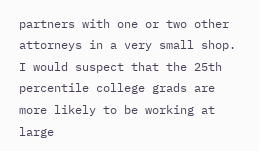partners with one or two other attorneys in a very small shop. I would suspect that the 25th percentile college grads are more likely to be working at large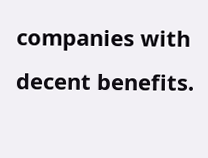companies with decent benefits.